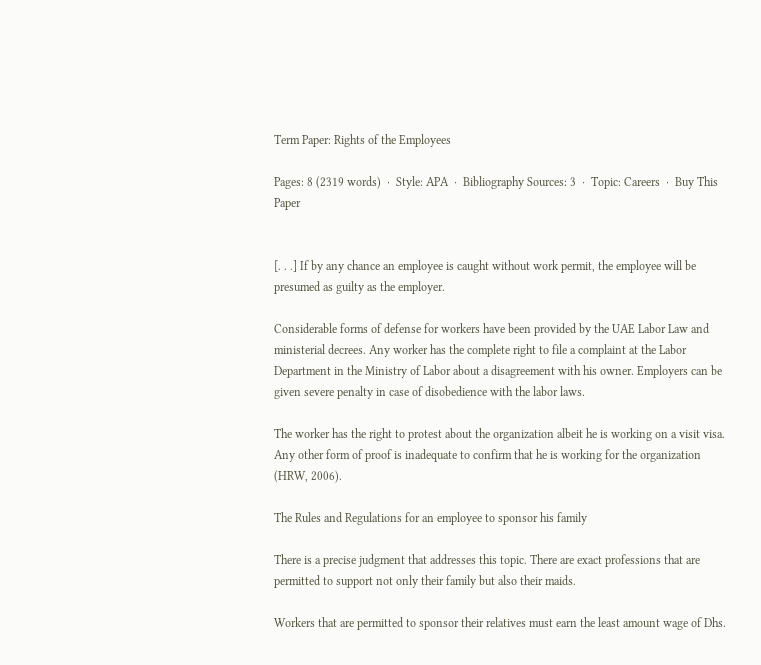Term Paper: Rights of the Employees

Pages: 8 (2319 words)  ·  Style: APA  ·  Bibliography Sources: 3  ·  Topic: Careers  ·  Buy This Paper


[. . .] If by any chance an employee is caught without work permit, the employee will be presumed as guilty as the employer.

Considerable forms of defense for workers have been provided by the UAE Labor Law and ministerial decrees. Any worker has the complete right to file a complaint at the Labor Department in the Ministry of Labor about a disagreement with his owner. Employers can be given severe penalty in case of disobedience with the labor laws.

The worker has the right to protest about the organization albeit he is working on a visit visa. Any other form of proof is inadequate to confirm that he is working for the organization (HRW, 2006).

The Rules and Regulations for an employee to sponsor his family

There is a precise judgment that addresses this topic. There are exact professions that are permitted to support not only their family but also their maids.

Workers that are permitted to sponsor their relatives must earn the least amount wage of Dhs.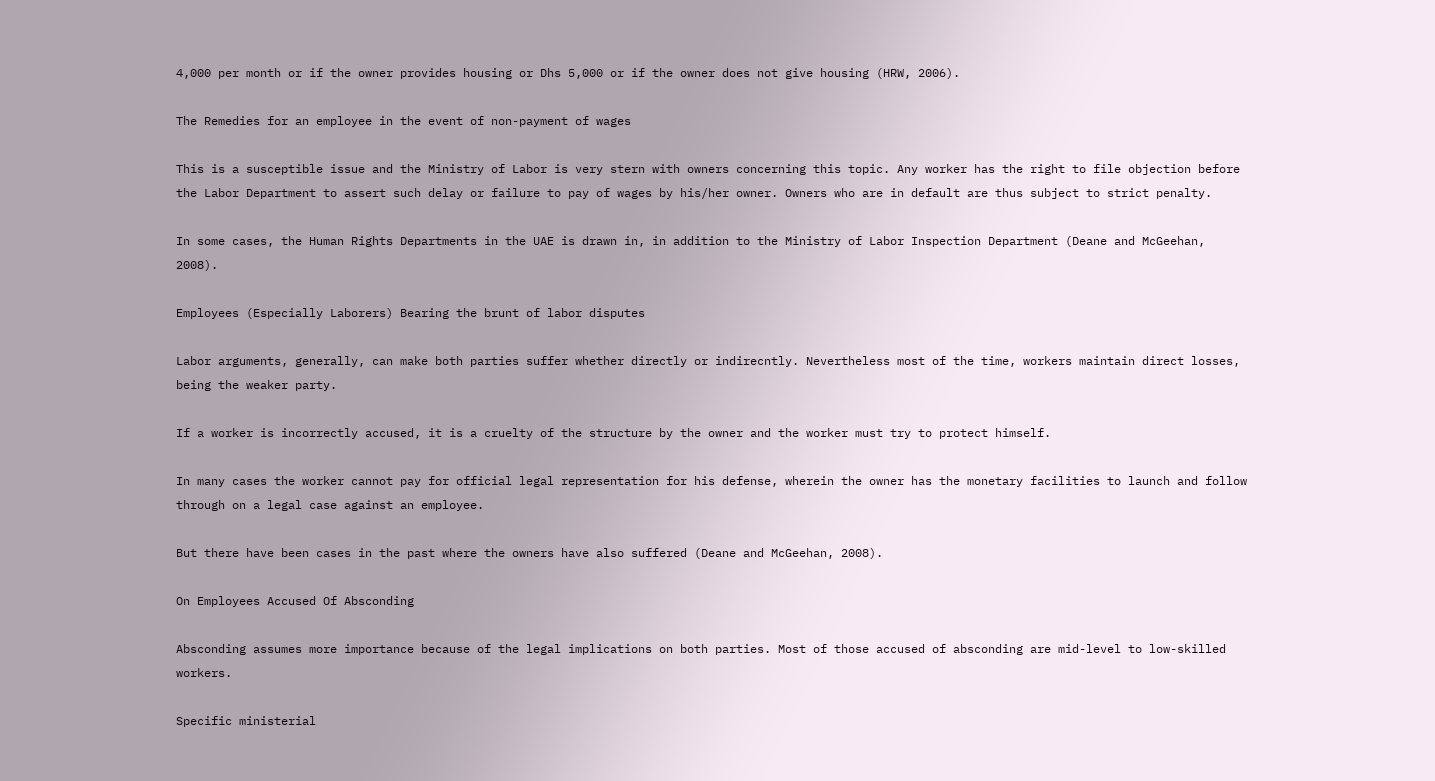4,000 per month or if the owner provides housing or Dhs 5,000 or if the owner does not give housing (HRW, 2006).

The Remedies for an employee in the event of non-payment of wages

This is a susceptible issue and the Ministry of Labor is very stern with owners concerning this topic. Any worker has the right to file objection before the Labor Department to assert such delay or failure to pay of wages by his/her owner. Owners who are in default are thus subject to strict penalty.

In some cases, the Human Rights Departments in the UAE is drawn in, in addition to the Ministry of Labor Inspection Department (Deane and McGeehan, 2008).

Employees (Especially Laborers) Bearing the brunt of labor disputes

Labor arguments, generally, can make both parties suffer whether directly or indirecntly. Nevertheless most of the time, workers maintain direct losses, being the weaker party.

If a worker is incorrectly accused, it is a cruelty of the structure by the owner and the worker must try to protect himself.

In many cases the worker cannot pay for official legal representation for his defense, wherein the owner has the monetary facilities to launch and follow through on a legal case against an employee.

But there have been cases in the past where the owners have also suffered (Deane and McGeehan, 2008).

On Employees Accused Of Absconding

Absconding assumes more importance because of the legal implications on both parties. Most of those accused of absconding are mid-level to low-skilled workers.

Specific ministerial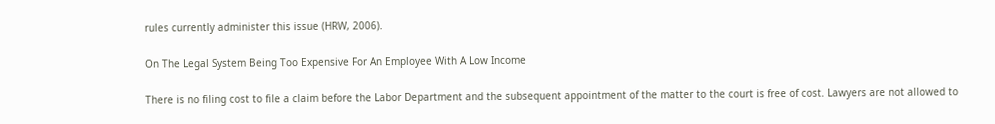rules currently administer this issue (HRW, 2006).

On The Legal System Being Too Expensive For An Employee With A Low Income

There is no filing cost to file a claim before the Labor Department and the subsequent appointment of the matter to the court is free of cost. Lawyers are not allowed to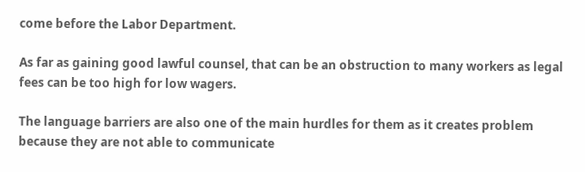come before the Labor Department.

As far as gaining good lawful counsel, that can be an obstruction to many workers as legal fees can be too high for low wagers.

The language barriers are also one of the main hurdles for them as it creates problem because they are not able to communicate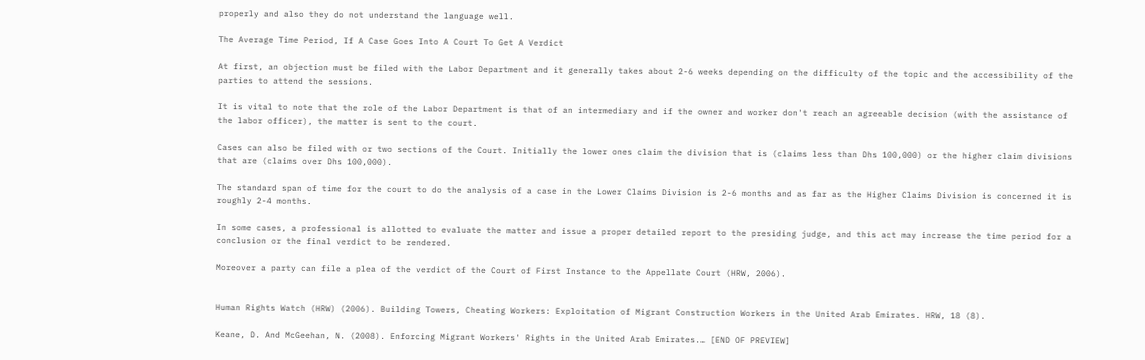properly and also they do not understand the language well.

The Average Time Period, If A Case Goes Into A Court To Get A Verdict

At first, an objection must be filed with the Labor Department and it generally takes about 2-6 weeks depending on the difficulty of the topic and the accessibility of the parties to attend the sessions.

It is vital to note that the role of the Labor Department is that of an intermediary and if the owner and worker don't reach an agreeable decision (with the assistance of the labor officer), the matter is sent to the court.

Cases can also be filed with or two sections of the Court. Initially the lower ones claim the division that is (claims less than Dhs 100,000) or the higher claim divisions that are (claims over Dhs 100,000).

The standard span of time for the court to do the analysis of a case in the Lower Claims Division is 2-6 months and as far as the Higher Claims Division is concerned it is roughly 2-4 months.

In some cases, a professional is allotted to evaluate the matter and issue a proper detailed report to the presiding judge, and this act may increase the time period for a conclusion or the final verdict to be rendered.

Moreover a party can file a plea of the verdict of the Court of First Instance to the Appellate Court (HRW, 2006).


Human Rights Watch (HRW) (2006). Building Towers, Cheating Workers: Exploitation of Migrant Construction Workers in the United Arab Emirates. HRW, 18 (8).

Keane, D. And McGeehan, N. (2008). Enforcing Migrant Workers' Rights in the United Arab Emirates.… [END OF PREVIEW]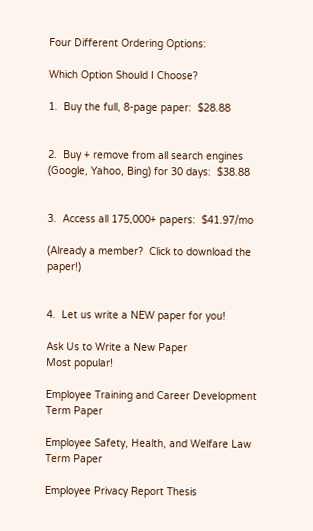Four Different Ordering Options:

Which Option Should I Choose?

1.  Buy the full, 8-page paper:  $28.88


2.  Buy + remove from all search engines
(Google, Yahoo, Bing) for 30 days:  $38.88


3.  Access all 175,000+ papers:  $41.97/mo

(Already a member?  Click to download the paper!)


4.  Let us write a NEW paper for you!

Ask Us to Write a New Paper
Most popular!

Employee Training and Career Development Term Paper

Employee Safety, Health, and Welfare Law Term Paper

Employee Privacy Report Thesis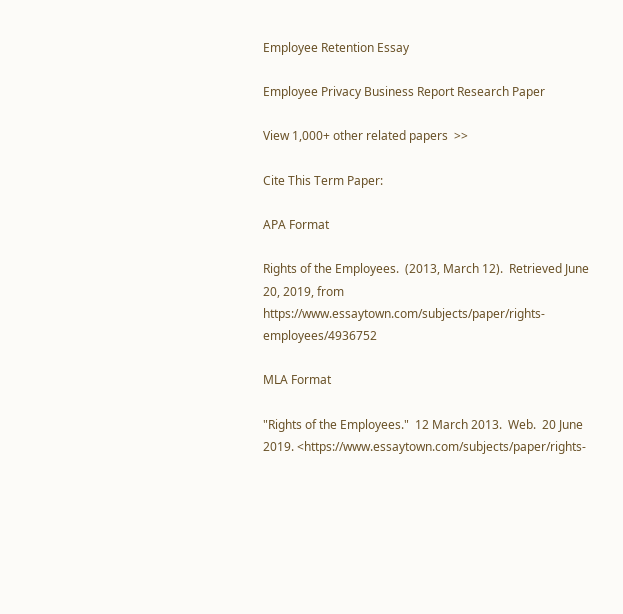Employee Retention Essay

Employee Privacy Business Report Research Paper

View 1,000+ other related papers  >>

Cite This Term Paper:

APA Format

Rights of the Employees.  (2013, March 12).  Retrieved June 20, 2019, from https://www.essaytown.com/subjects/paper/rights-employees/4936752

MLA Format

"Rights of the Employees."  12 March 2013.  Web.  20 June 2019. <https://www.essaytown.com/subjects/paper/rights-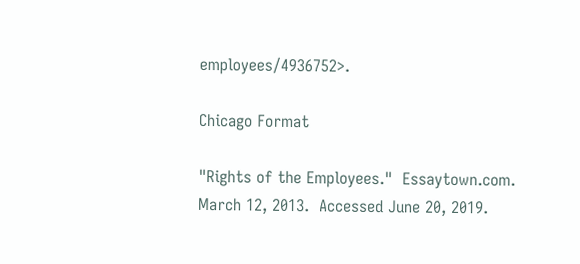employees/4936752>.

Chicago Format

"Rights of the Employees."  Essaytown.com.  March 12, 2013.  Accessed June 20, 2019.